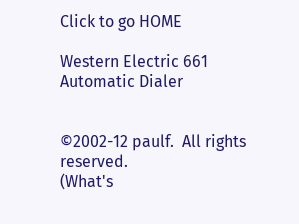Click to go HOME

Western Electric 661 Automatic Dialer


©2002-12 paulf.  All rights reserved.
(What's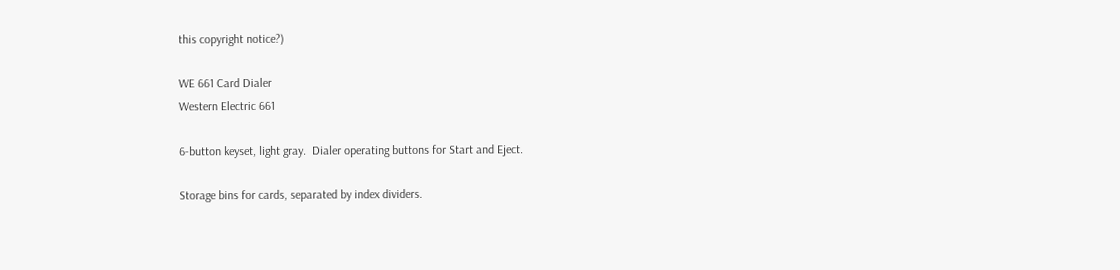this copyright notice?)

WE 661 Card Dialer
Western Electric 661

6-button keyset, light gray.  Dialer operating buttons for Start and Eject.

Storage bins for cards, separated by index dividers.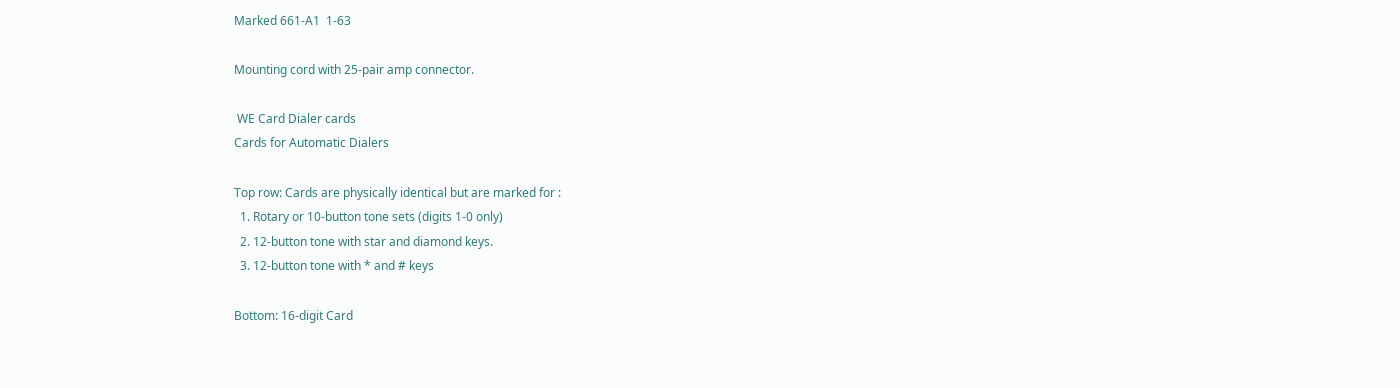Marked 661-A1  1-63

Mounting cord with 25-pair amp connector.

 WE Card Dialer cards
Cards for Automatic Dialers

Top row: Cards are physically identical but are marked for :
  1. Rotary or 10-button tone sets (digits 1-0 only)
  2. 12-button tone with star and diamond keys.
  3. 12-button tone with * and # keys

Bottom: 16-digit Card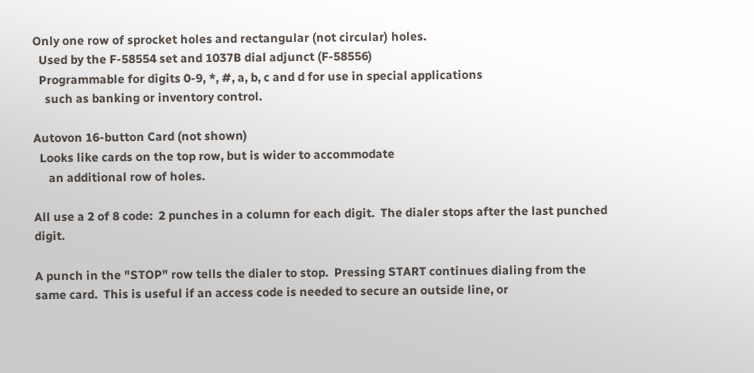Only one row of sprocket holes and rectangular (not circular) holes.
  Used by the F-58554 set and 1037B dial adjunct (F-58556)
  Programmable for digits 0-9, *, #, a, b, c and d for use in special applications
    such as banking or inventory control.

Autovon 16-button Card (not shown)
  Looks like cards on the top row, but is wider to accommodate
     an additional row of holes.

All use a 2 of 8 code:  2 punches in a column for each digit.  The dialer stops after the last punched digit.

A punch in the "STOP" row tells the dialer to stop.  Pressing START continues dialing from the same card.  This is useful if an access code is needed to secure an outside line, or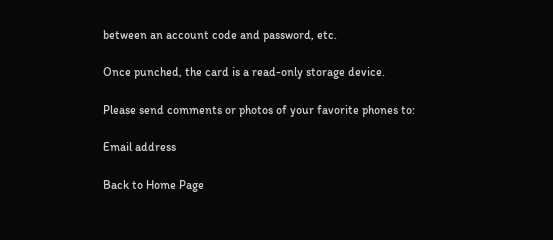between an account code and password, etc.

Once punched, the card is a read-only storage device.

Please send comments or photos of your favorite phones to:

Email address

Back to Home Page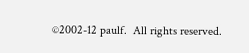©2002-12 paulf.  All rights reserved.